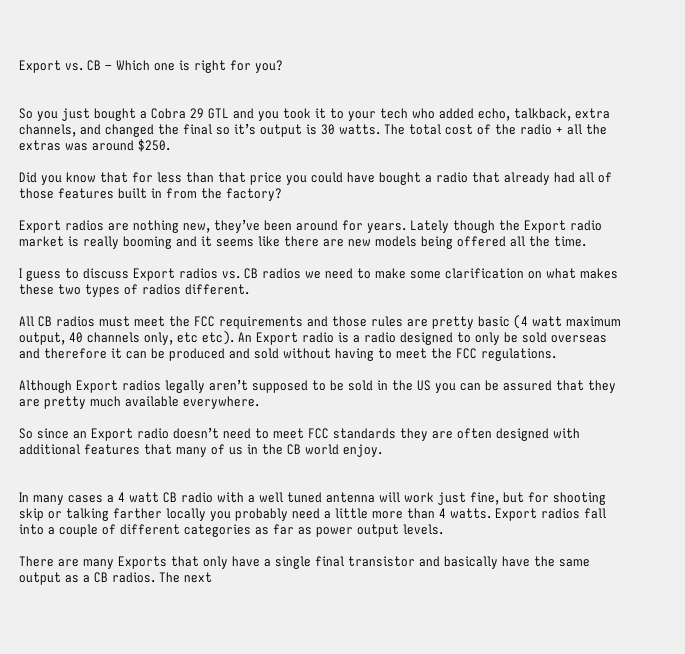Export vs. CB – Which one is right for you?


So you just bought a Cobra 29 GTL and you took it to your tech who added echo, talkback, extra channels, and changed the final so it’s output is 30 watts. The total cost of the radio + all the extras was around $250.

Did you know that for less than that price you could have bought a radio that already had all of those features built in from the factory?

Export radios are nothing new, they’ve been around for years. Lately though the Export radio market is really booming and it seems like there are new models being offered all the time.

I guess to discuss Export radios vs. CB radios we need to make some clarification on what makes these two types of radios different.

All CB radios must meet the FCC requirements and those rules are pretty basic (4 watt maximum output, 40 channels only, etc etc). An Export radio is a radio designed to only be sold overseas and therefore it can be produced and sold without having to meet the FCC regulations.

Although Export radios legally aren’t supposed to be sold in the US you can be assured that they are pretty much available everywhere.

So since an Export radio doesn’t need to meet FCC standards they are often designed with additional features that many of us in the CB world enjoy.


In many cases a 4 watt CB radio with a well tuned antenna will work just fine, but for shooting skip or talking farther locally you probably need a little more than 4 watts. Export radios fall into a couple of different categories as far as power output levels.

There are many Exports that only have a single final transistor and basically have the same output as a CB radios. The next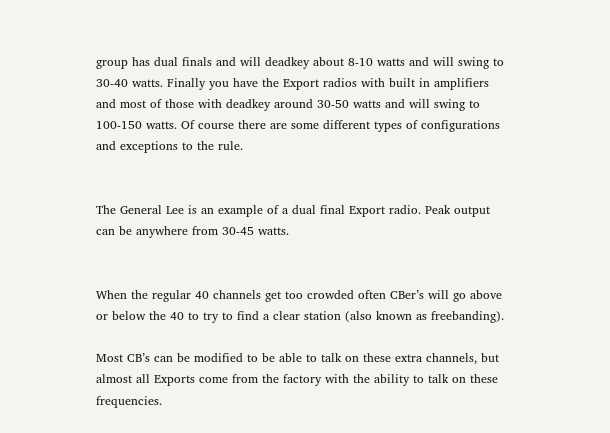group has dual finals and will deadkey about 8-10 watts and will swing to 30-40 watts. Finally you have the Export radios with built in amplifiers and most of those with deadkey around 30-50 watts and will swing to 100-150 watts. Of course there are some different types of configurations and exceptions to the rule.


The General Lee is an example of a dual final Export radio. Peak output can be anywhere from 30-45 watts.


When the regular 40 channels get too crowded often CBer’s will go above or below the 40 to try to find a clear station (also known as freebanding).

Most CB’s can be modified to be able to talk on these extra channels, but almost all Exports come from the factory with the ability to talk on these frequencies.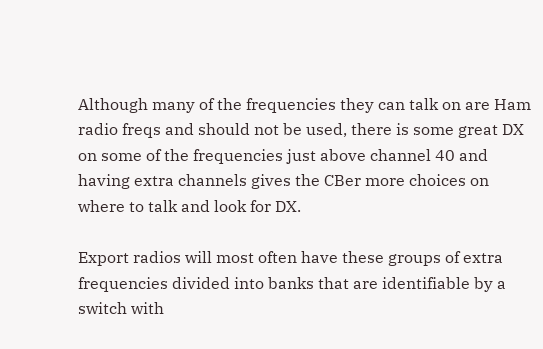Although many of the frequencies they can talk on are Ham radio freqs and should not be used, there is some great DX on some of the frequencies just above channel 40 and having extra channels gives the CBer more choices on where to talk and look for DX.

Export radios will most often have these groups of extra frequencies divided into banks that are identifiable by a switch with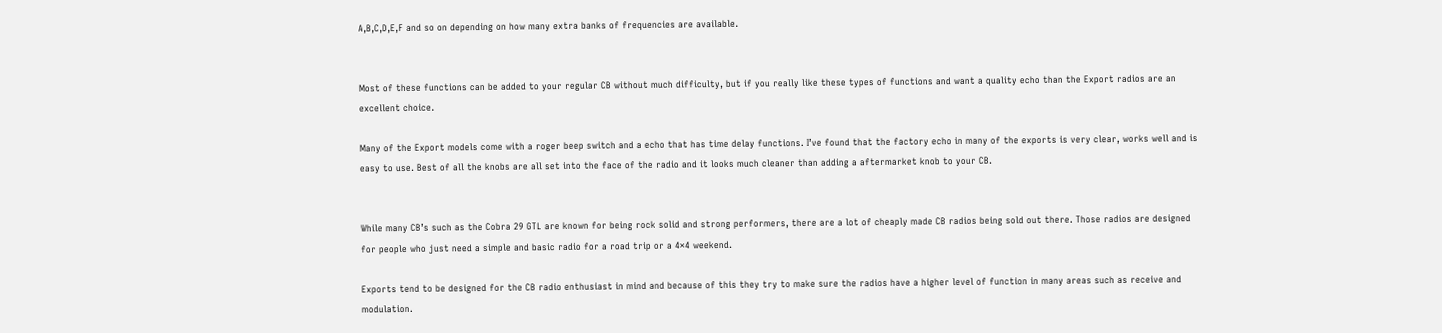A,B,C,D,E,F and so on depending on how many extra banks of frequencies are available.


Most of these functions can be added to your regular CB without much difficulty, but if you really like these types of functions and want a quality echo than the Export radios are an excellent choice.

Many of the Export models come with a roger beep switch and a echo that has time delay functions. I’ve found that the factory echo in many of the exports is very clear, works well and is easy to use. Best of all the knobs are all set into the face of the radio and it looks much cleaner than adding a aftermarket knob to your CB.


While many CB’s such as the Cobra 29 GTL are known for being rock solid and strong performers, there are a lot of cheaply made CB radios being sold out there. Those radios are designed for people who just need a simple and basic radio for a road trip or a 4×4 weekend.

Exports tend to be designed for the CB radio enthusiast in mind and because of this they try to make sure the radios have a higher level of function in many areas such as receive and modulation.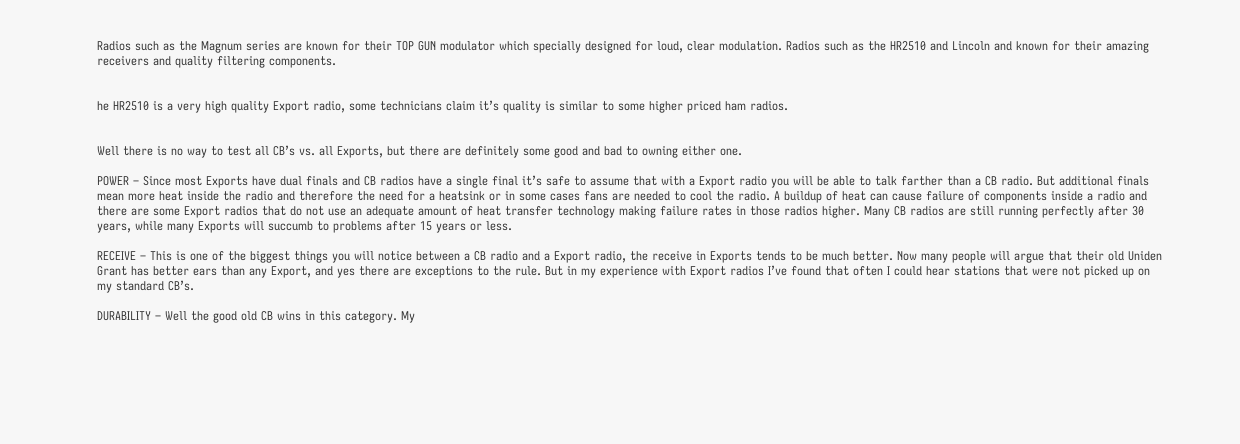Radios such as the Magnum series are known for their TOP GUN modulator which specially designed for loud, clear modulation. Radios such as the HR2510 and Lincoln and known for their amazing receivers and quality filtering components.


he HR2510 is a very high quality Export radio, some technicians claim it’s quality is similar to some higher priced ham radios.


Well there is no way to test all CB’s vs. all Exports, but there are definitely some good and bad to owning either one.

POWER – Since most Exports have dual finals and CB radios have a single final it’s safe to assume that with a Export radio you will be able to talk farther than a CB radio. But additional finals mean more heat inside the radio and therefore the need for a heatsink or in some cases fans are needed to cool the radio. A buildup of heat can cause failure of components inside a radio and there are some Export radios that do not use an adequate amount of heat transfer technology making failure rates in those radios higher. Many CB radios are still running perfectly after 30 years, while many Exports will succumb to problems after 15 years or less.

RECEIVE – This is one of the biggest things you will notice between a CB radio and a Export radio, the receive in Exports tends to be much better. Now many people will argue that their old Uniden Grant has better ears than any Export, and yes there are exceptions to the rule. But in my experience with Export radios I’ve found that often I could hear stations that were not picked up on my standard CB’s.

DURABILITY – Well the good old CB wins in this category. My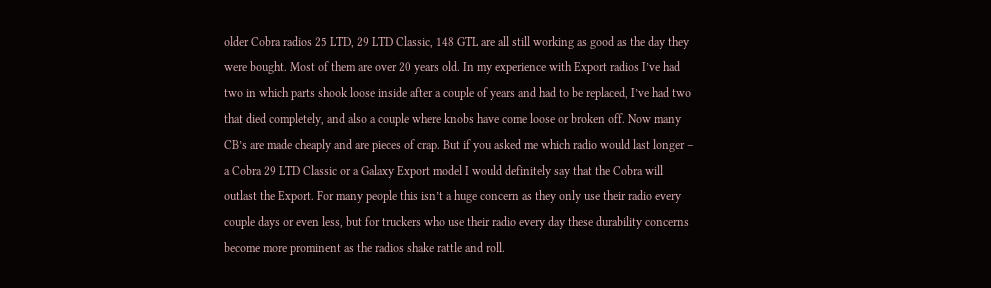older Cobra radios 25 LTD, 29 LTD Classic, 148 GTL are all still working as good as the day they were bought. Most of them are over 20 years old. In my experience with Export radios I’ve had two in which parts shook loose inside after a couple of years and had to be replaced, I’ve had two that died completely, and also a couple where knobs have come loose or broken off. Now many CB’s are made cheaply and are pieces of crap. But if you asked me which radio would last longer – a Cobra 29 LTD Classic or a Galaxy Export model I would definitely say that the Cobra will outlast the Export. For many people this isn’t a huge concern as they only use their radio every couple days or even less, but for truckers who use their radio every day these durability concerns become more prominent as the radios shake rattle and roll.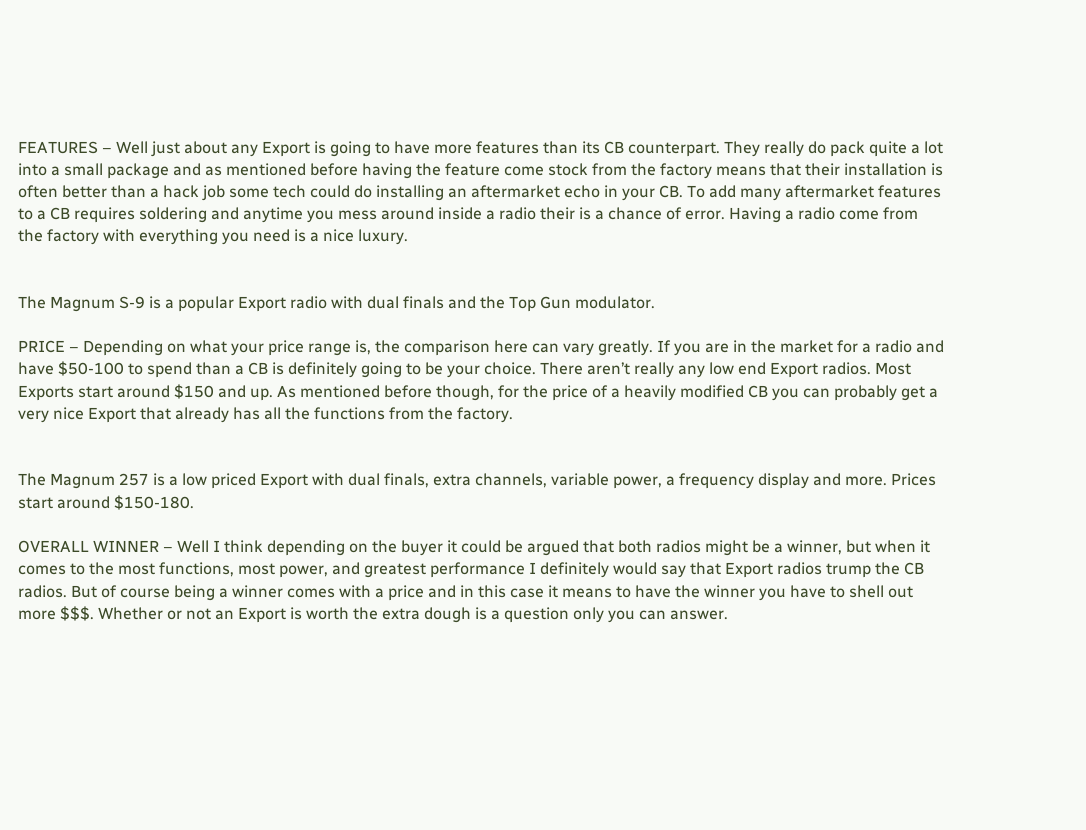FEATURES – Well just about any Export is going to have more features than its CB counterpart. They really do pack quite a lot into a small package and as mentioned before having the feature come stock from the factory means that their installation is often better than a hack job some tech could do installing an aftermarket echo in your CB. To add many aftermarket features to a CB requires soldering and anytime you mess around inside a radio their is a chance of error. Having a radio come from the factory with everything you need is a nice luxury.


The Magnum S-9 is a popular Export radio with dual finals and the Top Gun modulator.

PRICE – Depending on what your price range is, the comparison here can vary greatly. If you are in the market for a radio and have $50-100 to spend than a CB is definitely going to be your choice. There aren’t really any low end Export radios. Most Exports start around $150 and up. As mentioned before though, for the price of a heavily modified CB you can probably get a very nice Export that already has all the functions from the factory.


The Magnum 257 is a low priced Export with dual finals, extra channels, variable power, a frequency display and more. Prices start around $150-180.

OVERALL WINNER – Well I think depending on the buyer it could be argued that both radios might be a winner, but when it comes to the most functions, most power, and greatest performance I definitely would say that Export radios trump the CB radios. But of course being a winner comes with a price and in this case it means to have the winner you have to shell out more $$$. Whether or not an Export is worth the extra dough is a question only you can answer.